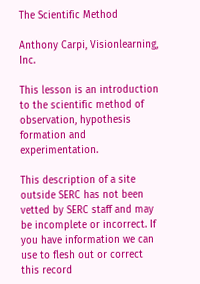The Scientific Method

Anthony Carpi, Visionlearning, Inc.

This lesson is an introduction to the scientific method of observation, hypothesis formation and experimentation.

This description of a site outside SERC has not been vetted by SERC staff and may be incomplete or incorrect. If you have information we can use to flesh out or correct this record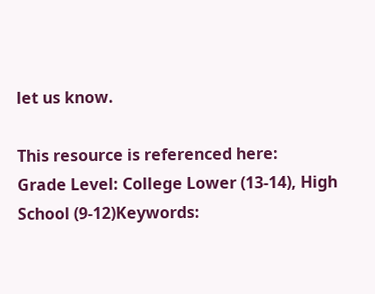let us know.

This resource is referenced here:
Grade Level: College Lower (13-14), High School (9-12)Keywords: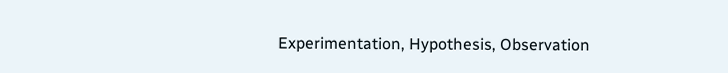Experimentation, Hypothesis, Observation